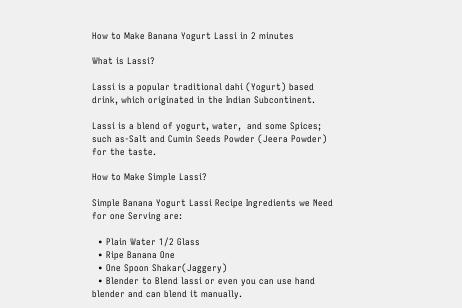How to Make Banana Yogurt Lassi in 2 minutes

What is Lassi?

Lassi is a popular traditional dahi (Yogurt) based drink, which originated in the Indian Subcontinent.

Lassi is a blend of yogurt, water,  and some Spices; such as-Salt and Cumin Seeds Powder (Jeera Powder) for the taste.

How to Make Simple Lassi?

Simple Banana Yogurt Lassi Recipe Ingredients we Need for one Serving are:

  • Plain Water 1/2 Glass
  • Ripe Banana One
  • One Spoon Shakar(Jaggery)
  • Blender to Blend lassi or even you can use hand blender and can blend it manually.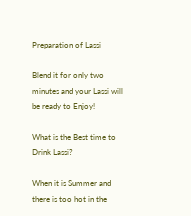Preparation of Lassi

Blend it for only two minutes and your Lassi will be ready to Enjoy!

What is the Best time to Drink Lassi?

When it is Summer and there is too hot in the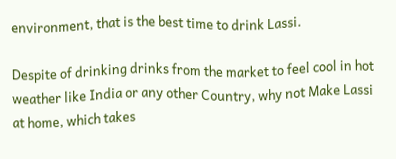environment, that is the best time to drink Lassi.

Despite of drinking drinks from the market to feel cool in hot weather like India or any other Country, why not Make Lassi at home, which takes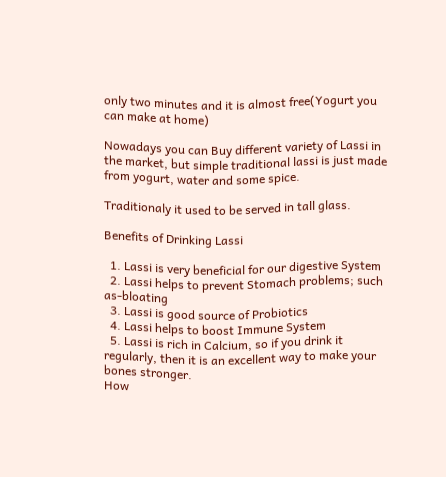only two minutes and it is almost free(Yogurt you can make at home)

Nowadays you can Buy different variety of Lassi in the market, but simple traditional lassi is just made from yogurt, water and some spice.

Traditionaly it used to be served in tall glass.

Benefits of Drinking Lassi

  1. Lassi is very beneficial for our digestive System
  2. Lassi helps to prevent Stomach problems; such as-bloating
  3. Lassi is good source of Probiotics
  4. Lassi helps to boost Immune System
  5. Lassi is rich in Calcium, so if you drink it regularly, then it is an excellent way to make your bones stronger.
How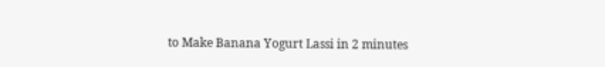to Make Banana Yogurt Lassi in 2 minutes